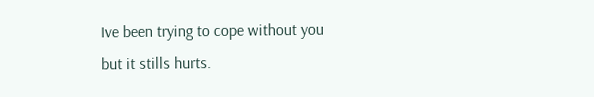Ive been trying to cope without you but it stills hurts.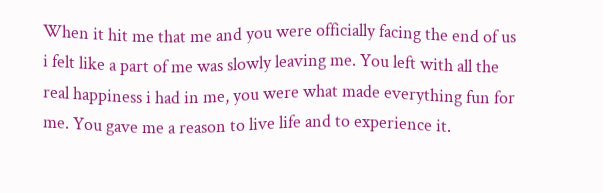When it hit me that me and you were officially facing the end of us i felt like a part of me was slowly leaving me. You left with all the real happiness i had in me, you were what made everything fun for me. You gave me a reason to live life and to experience it.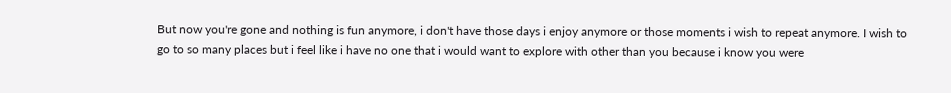But now you're gone and nothing is fun anymore, i don't have those days i enjoy anymore or those moments i wish to repeat anymore. I wish to go to so many places but i feel like i have no one that i would want to explore with other than you because i know you were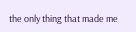the only thing that made me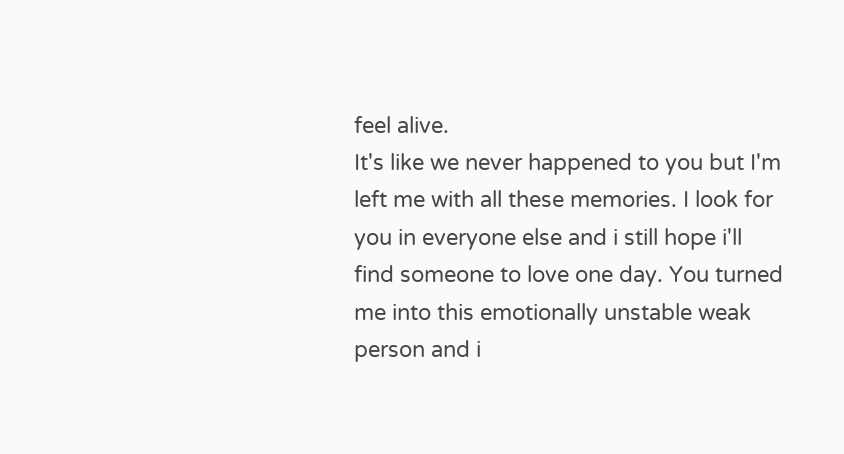feel alive.
It's like we never happened to you but I'm left me with all these memories. I look for you in everyone else and i still hope i'll find someone to love one day. You turned me into this emotionally unstable weak person and i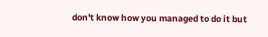don't know how you managed to do it but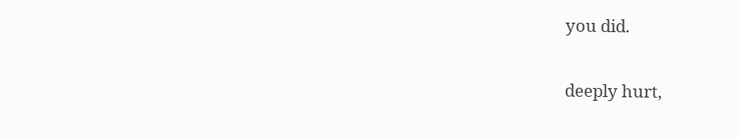you did.

deeply hurt,